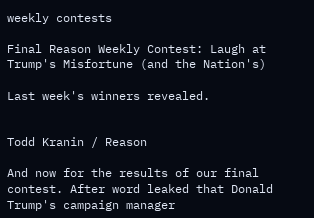weekly contests

Final Reason Weekly Contest: Laugh at Trump's Misfortune (and the Nation's)

Last week's winners revealed.


Todd Kranin / Reason

And now for the results of our final contest. After word leaked that Donald Trump's campaign manager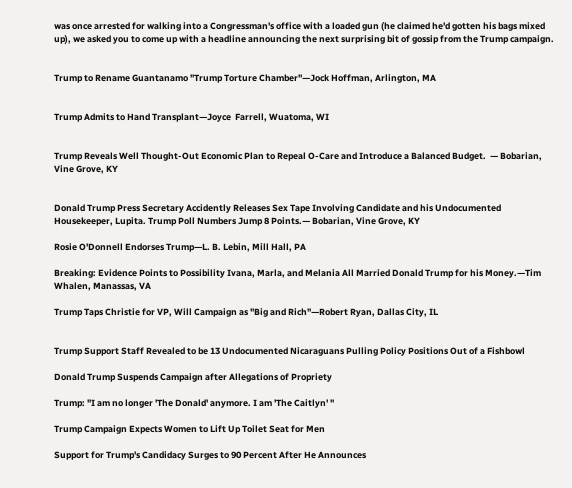was once arrested for walking into a Congressman's office with a loaded gun (he claimed he'd gotten his bags mixed up), we asked you to come up with a headline announcing the next surprising bit of gossip from the Trump campaign.


Trump to Rename Guantanamo "Trump Torture Chamber"—Jock Hoffman, Arlington, MA


Trump Admits to Hand Transplant—Joyce  Farrell, Wuatoma, WI


Trump Reveals Well Thought-Out Economic Plan to Repeal O-Care and Introduce a Balanced Budget.  — Bobarian, Vine Grove, KY


Donald Trump Press Secretary Accidently Releases Sex Tape Involving Candidate and his Undocumented Housekeeper, Lupita. Trump Poll Numbers Jump 8 Points.— Bobarian, Vine Grove, KY

Rosie O'Donnell Endorses Trump—L. B. Lebin, Mill Hall, PA

Breaking: Evidence Points to Possibility Ivana, Marla, and Melania All Married Donald Trump for his Money.—Tim Whalen, Manassas, VA

Trump Taps Christie for VP, Will Campaign as "Big and Rich"—Robert Ryan, Dallas City, IL


Trump Support Staff Revealed to be 13 Undocumented Nicaraguans Pulling Policy Positions Out of a Fishbowl

Donald Trump Suspends Campaign after Allegations of Propriety

Trump: "I am no longer 'The Donald' anymore. I am 'The Caitlyn' "

Trump Campaign Expects Women to Lift Up Toilet Seat for Men

Support for Trump's Candidacy Surges to 90 Percent After He Announces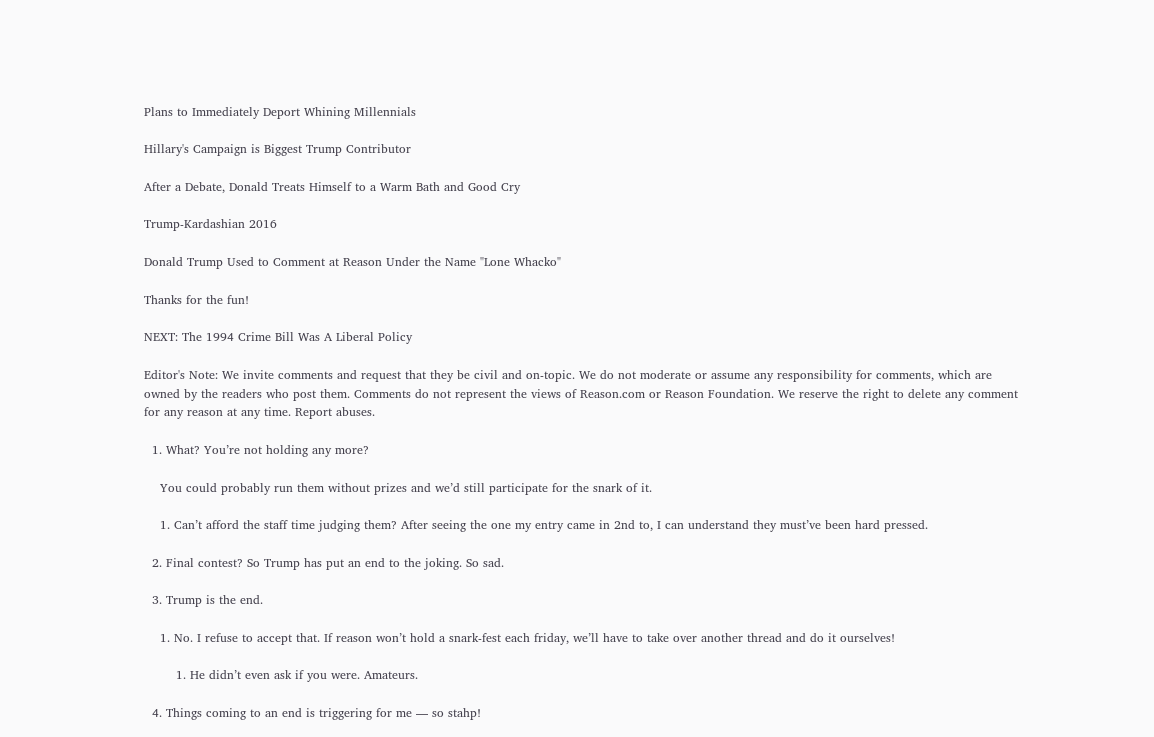Plans to Immediately Deport Whining Millennials

Hillary's Campaign is Biggest Trump Contributor

After a Debate, Donald Treats Himself to a Warm Bath and Good Cry

Trump-Kardashian 2016

Donald Trump Used to Comment at Reason Under the Name "Lone Whacko"

Thanks for the fun!

NEXT: The 1994 Crime Bill Was A Liberal Policy

Editor's Note: We invite comments and request that they be civil and on-topic. We do not moderate or assume any responsibility for comments, which are owned by the readers who post them. Comments do not represent the views of Reason.com or Reason Foundation. We reserve the right to delete any comment for any reason at any time. Report abuses.

  1. What? You’re not holding any more?

    You could probably run them without prizes and we’d still participate for the snark of it.

    1. Can’t afford the staff time judging them? After seeing the one my entry came in 2nd to, I can understand they must’ve been hard pressed.

  2. Final contest? So Trump has put an end to the joking. So sad.

  3. Trump is the end.

    1. No. I refuse to accept that. If reason won’t hold a snark-fest each friday, we’ll have to take over another thread and do it ourselves!

        1. He didn’t even ask if you were. Amateurs.

  4. Things coming to an end is triggering for me — so stahp!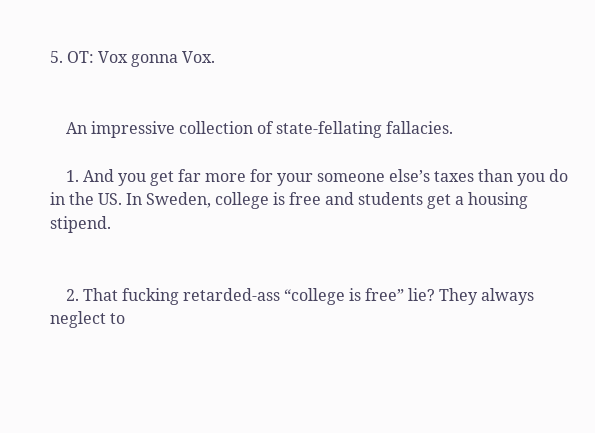5. OT: Vox gonna Vox.


    An impressive collection of state-fellating fallacies.

    1. And you get far more for your someone else’s taxes than you do in the US. In Sweden, college is free and students get a housing stipend.


    2. That fucking retarded-ass “college is free” lie? They always neglect to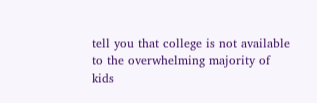tell you that college is not available to the overwhelming majority of kids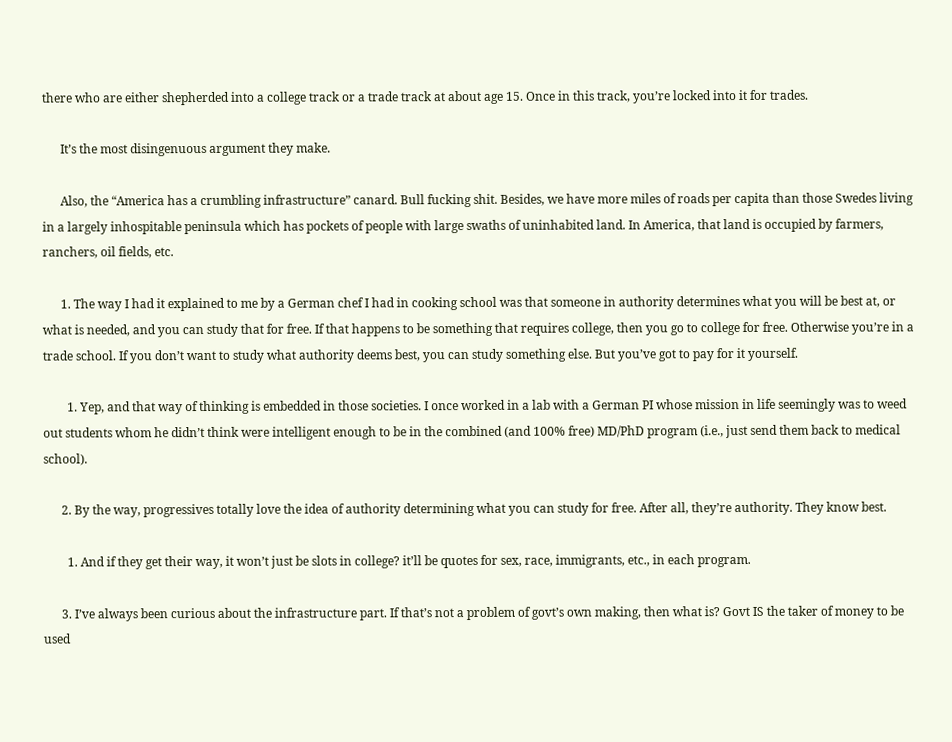there who are either shepherded into a college track or a trade track at about age 15. Once in this track, you’re locked into it for trades.

      It’s the most disingenuous argument they make.

      Also, the “America has a crumbling infrastructure” canard. Bull fucking shit. Besides, we have more miles of roads per capita than those Swedes living in a largely inhospitable peninsula which has pockets of people with large swaths of uninhabited land. In America, that land is occupied by farmers, ranchers, oil fields, etc.

      1. The way I had it explained to me by a German chef I had in cooking school was that someone in authority determines what you will be best at, or what is needed, and you can study that for free. If that happens to be something that requires college, then you go to college for free. Otherwise you’re in a trade school. If you don’t want to study what authority deems best, you can study something else. But you’ve got to pay for it yourself.

        1. Yep, and that way of thinking is embedded in those societies. I once worked in a lab with a German PI whose mission in life seemingly was to weed out students whom he didn’t think were intelligent enough to be in the combined (and 100% free) MD/PhD program (i.e., just send them back to medical school).

      2. By the way, progressives totally love the idea of authority determining what you can study for free. After all, they’re authority. They know best.

        1. And if they get their way, it won’t just be slots in college? it’ll be quotes for sex, race, immigrants, etc., in each program.

      3. I’ve always been curious about the infrastructure part. If that’s not a problem of govt’s own making, then what is? Govt IS the taker of money to be used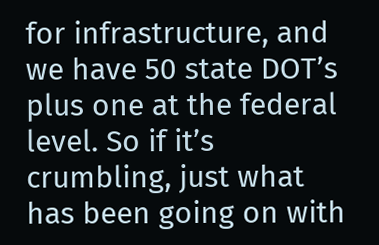for infrastructure, and we have 50 state DOT’s plus one at the federal level. So if it’s crumbling, just what has been going on with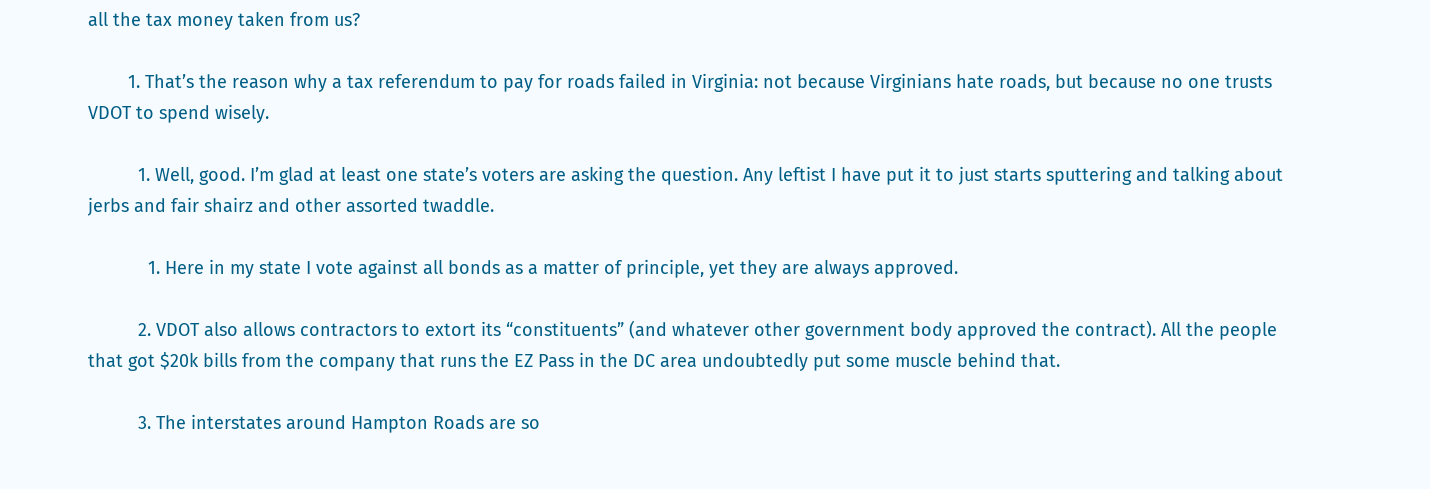all the tax money taken from us?

        1. That’s the reason why a tax referendum to pay for roads failed in Virginia: not because Virginians hate roads, but because no one trusts VDOT to spend wisely.

          1. Well, good. I’m glad at least one state’s voters are asking the question. Any leftist I have put it to just starts sputtering and talking about jerbs and fair shairz and other assorted twaddle.

            1. Here in my state I vote against all bonds as a matter of principle, yet they are always approved.

          2. VDOT also allows contractors to extort its “constituents” (and whatever other government body approved the contract). All the people that got $20k bills from the company that runs the EZ Pass in the DC area undoubtedly put some muscle behind that.

          3. The interstates around Hampton Roads are so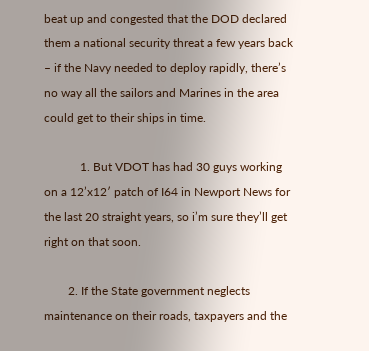beat up and congested that the DOD declared them a national security threat a few years back – if the Navy needed to deploy rapidly, there’s no way all the sailors and Marines in the area could get to their ships in time.

            1. But VDOT has had 30 guys working on a 12’x12′ patch of I64 in Newport News for the last 20 straight years, so i’m sure they’ll get right on that soon.

        2. If the State government neglects maintenance on their roads, taxpayers and the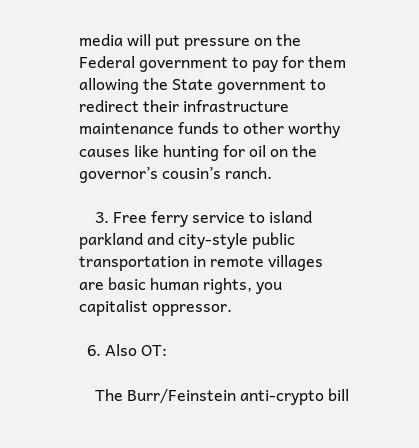media will put pressure on the Federal government to pay for them allowing the State government to redirect their infrastructure maintenance funds to other worthy causes like hunting for oil on the governor’s cousin’s ranch.

    3. Free ferry service to island parkland and city-style public transportation in remote villages are basic human rights, you capitalist oppressor.

  6. Also OT:

    The Burr/Feinstein anti-crypto bill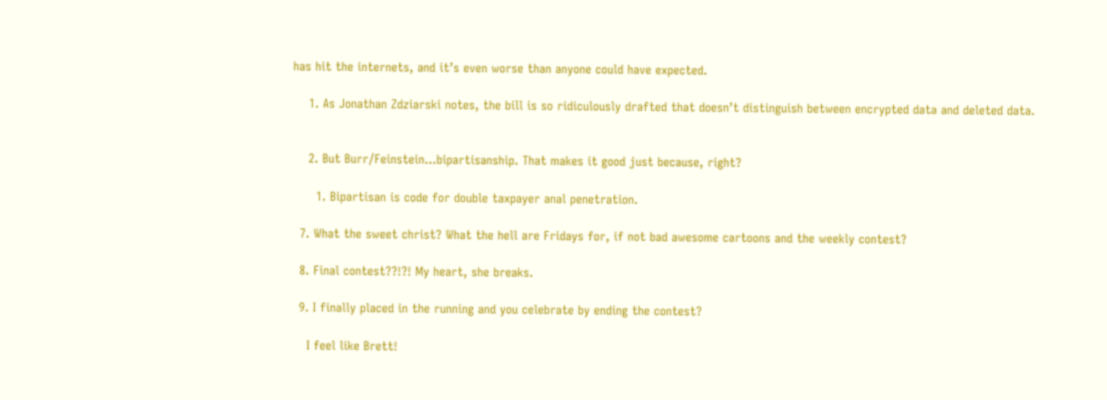has hit the internets, and it’s even worse than anyone could have expected.

    1. As Jonathan Zdziarski notes, the bill is so ridiculously drafted that doesn’t distinguish between encrypted data and deleted data.


    2. But Burr/Feinstein…bipartisanship. That makes it good just because, right?

      1. Bipartisan is code for double taxpayer anal penetration.

  7. What the sweet christ? What the hell are Fridays for, if not bad awesome cartoons and the weekly contest?

  8. Final contest??!?! My heart, she breaks.

  9. I finally placed in the running and you celebrate by ending the contest?

    I feel like Brett!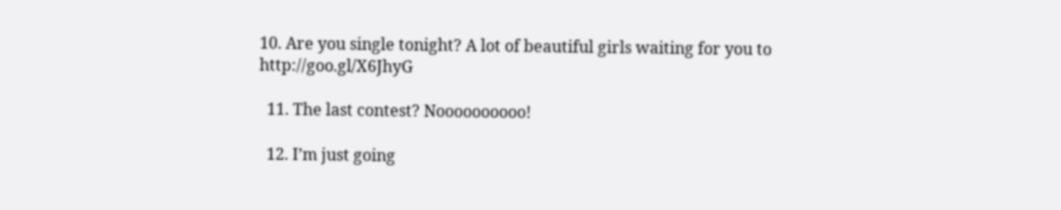10. Are you single tonight? A lot of beautiful girls waiting for you to http://goo.gl/X6JhyG

  11. The last contest? Noooooooooo!

  12. I’m just going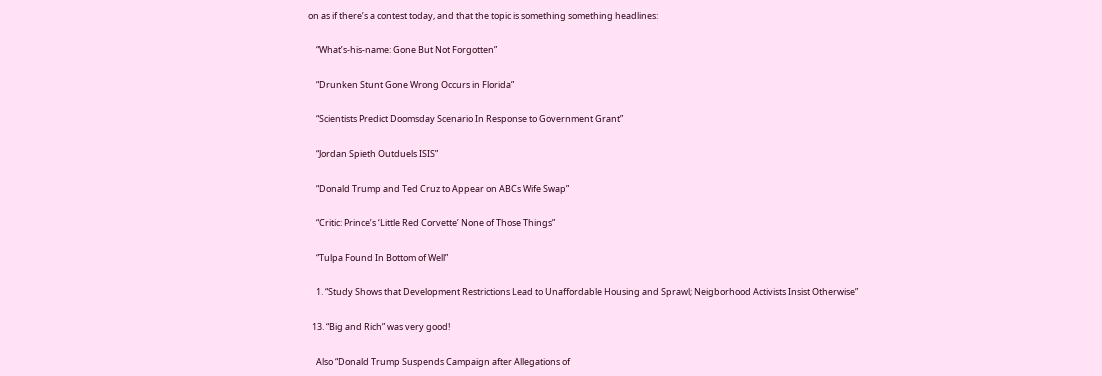on as if there’s a contest today, and that the topic is something something headlines:

    “What’s-his-name: Gone But Not Forgotten”

    “Drunken Stunt Gone Wrong Occurs in Florida”

    “Scientists Predict Doomsday Scenario In Response to Government Grant”

    “Jordan Spieth Outduels ISIS”

    “Donald Trump and Ted Cruz to Appear on ABCs Wife Swap”

    “Critic: Prince’s ‘Little Red Corvette’ None of Those Things”

    “Tulpa Found In Bottom of Well”

    1. “Study Shows that Development Restrictions Lead to Unaffordable Housing and Sprawl; Neigborhood Activists Insist Otherwise”

  13. “Big and Rich” was very good!

    Also “Donald Trump Suspends Campaign after Allegations of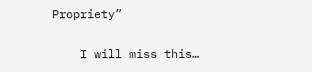Propriety”

    I will miss this…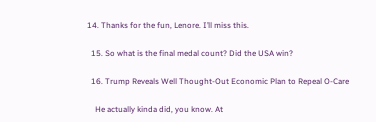14. Thanks for the fun, Lenore. I’ll miss this.

  15. So what is the final medal count? Did the USA win?

  16. Trump Reveals Well Thought-Out Economic Plan to Repeal O-Care

    He actually kinda did, you know. At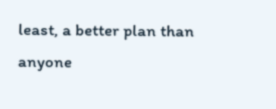least, a better plan than anyone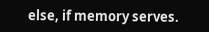else, if memory serves.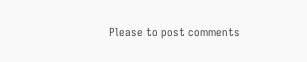Please to post comments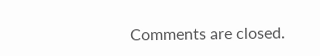Comments are closed.